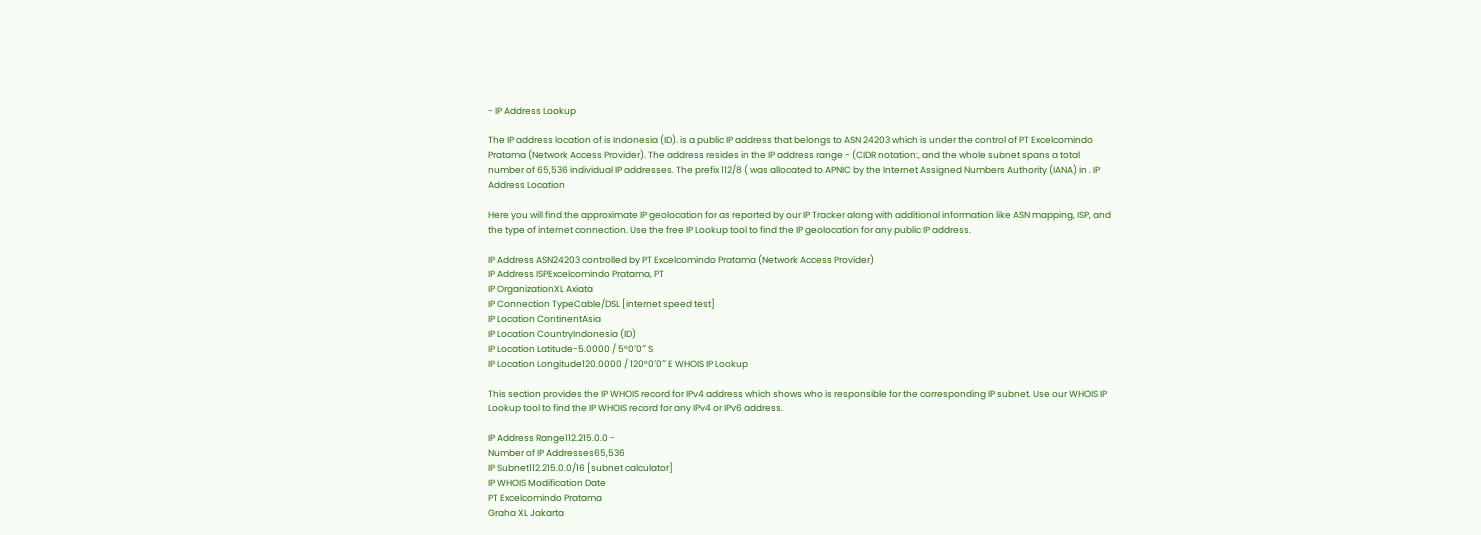- IP Address Lookup

The IP address location of is Indonesia (ID). is a public IP address that belongs to ASN 24203 which is under the control of PT Excelcomindo Pratama (Network Access Provider). The address resides in the IP address range - (CIDR notation:, and the whole subnet spans a total number of 65,536 individual IP addresses. The prefix 112/8 ( was allocated to APNIC by the Internet Assigned Numbers Authority (IANA) in . IP Address Location

Here you will find the approximate IP geolocation for as reported by our IP Tracker along with additional information like ASN mapping, ISP, and the type of internet connection. Use the free IP Lookup tool to find the IP geolocation for any public IP address.

IP Address ASN24203 controlled by PT Excelcomindo Pratama (Network Access Provider)
IP Address ISPExcelcomindo Pratama, PT
IP OrganizationXL Axiata
IP Connection TypeCable/DSL [internet speed test]
IP Location ContinentAsia
IP Location CountryIndonesia (ID)
IP Location Latitude-5.0000 / 5°0′0″ S
IP Location Longitude120.0000 / 120°0′0″ E WHOIS IP Lookup

This section provides the IP WHOIS record for IPv4 address which shows who is responsible for the corresponding IP subnet. Use our WHOIS IP Lookup tool to find the IP WHOIS record for any IPv4 or IPv6 address.

IP Address Range112.215.0.0 -
Number of IP Addresses65,536
IP Subnet112.215.0.0/16 [subnet calculator]
IP WHOIS Modification Date
PT Excelcomindo Pratama
Graha XL Jakarta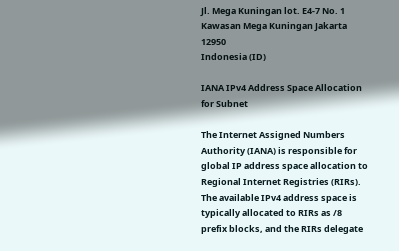Jl. Mega Kuningan lot. E4-7 No. 1
Kawasan Mega Kuningan Jakarta 12950
Indonesia (ID)

IANA IPv4 Address Space Allocation for Subnet

The Internet Assigned Numbers Authority (IANA) is responsible for global IP address space allocation to Regional Internet Registries (RIRs). The available IPv4 address space is typically allocated to RIRs as /8 prefix blocks, and the RIRs delegate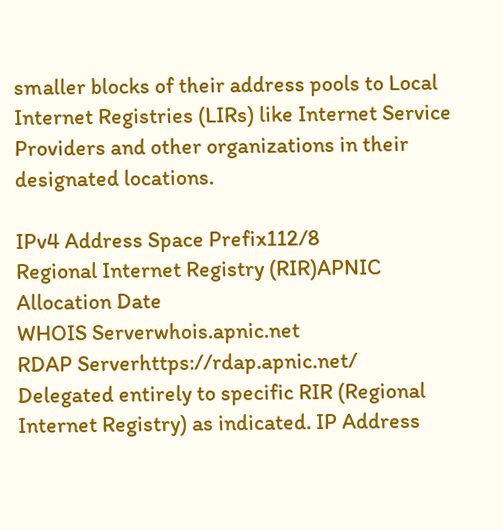smaller blocks of their address pools to Local Internet Registries (LIRs) like Internet Service Providers and other organizations in their designated locations.

IPv4 Address Space Prefix112/8
Regional Internet Registry (RIR)APNIC
Allocation Date
WHOIS Serverwhois.apnic.net
RDAP Serverhttps://rdap.apnic.net/
Delegated entirely to specific RIR (Regional Internet Registry) as indicated. IP Address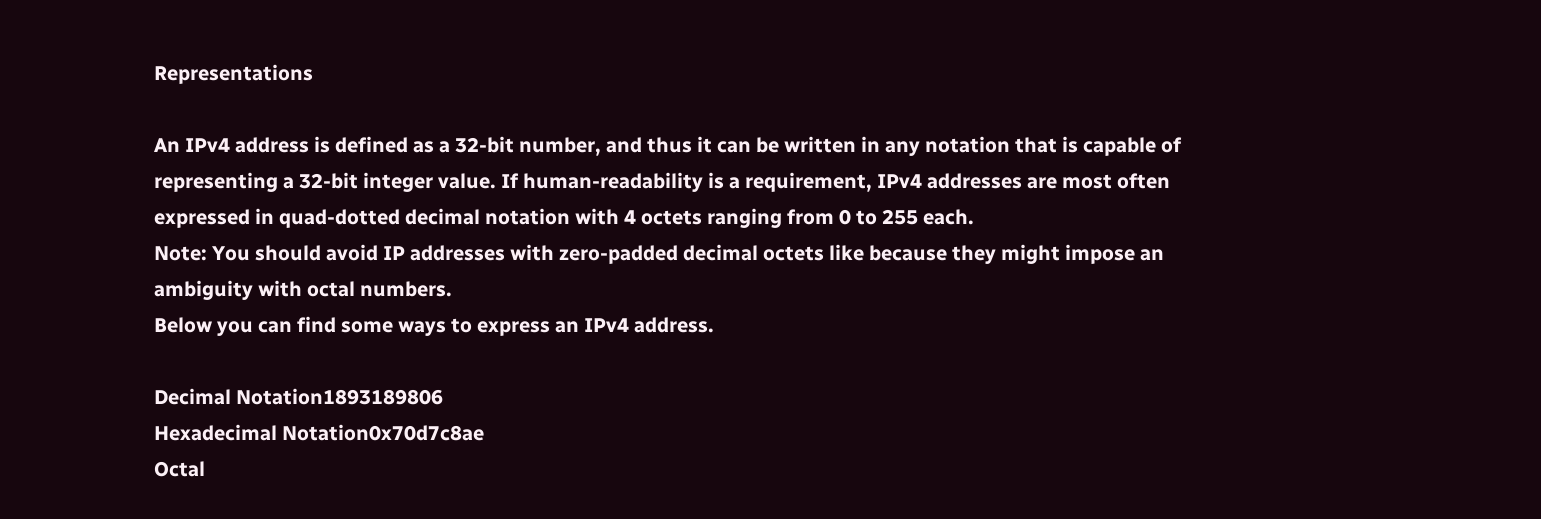Representations

An IPv4 address is defined as a 32-bit number, and thus it can be written in any notation that is capable of representing a 32-bit integer value. If human-readability is a requirement, IPv4 addresses are most often expressed in quad-dotted decimal notation with 4 octets ranging from 0 to 255 each.
Note: You should avoid IP addresses with zero-padded decimal octets like because they might impose an ambiguity with octal numbers.
Below you can find some ways to express an IPv4 address.

Decimal Notation1893189806
Hexadecimal Notation0x70d7c8ae
Octal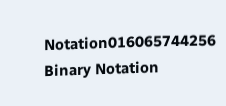Notation016065744256
Binary Notation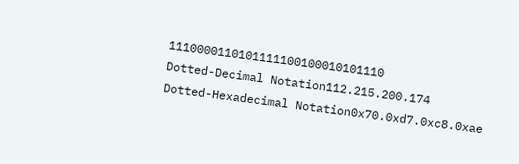1110000110101111100100010101110
Dotted-Decimal Notation112.215.200.174
Dotted-Hexadecimal Notation0x70.0xd7.0xc8.0xae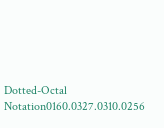Dotted-Octal Notation0160.0327.0310.0256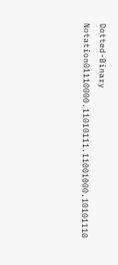Dotted-Binary Notation01110000.11010111.11001000.10101110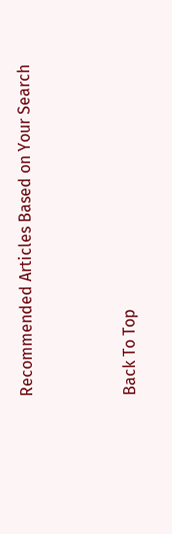Recommended Articles Based on Your Search


Back To Top